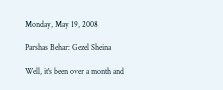Monday, May 19, 2008

Parshas Behar: Gezel Sheina

Well, it's been over a month and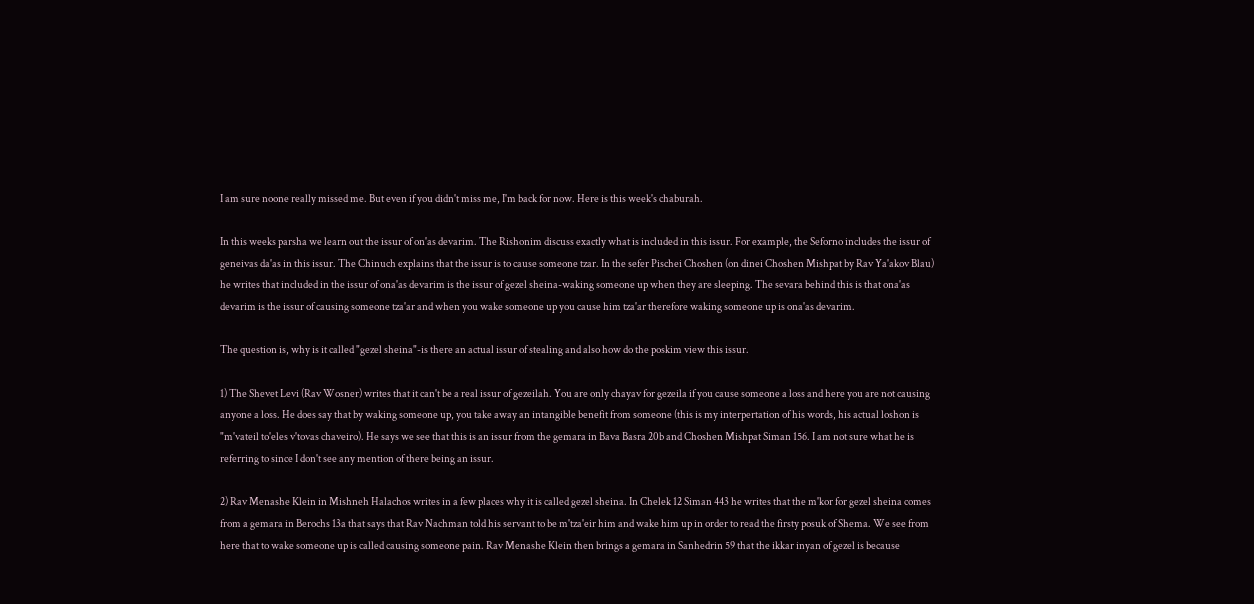I am sure noone really missed me. But even if you didn't miss me, I'm back for now. Here is this week's chaburah.

In this weeks parsha we learn out the issur of on'as devarim. The Rishonim discuss exactly what is included in this issur. For example, the Seforno includes the issur of geneivas da'as in this issur. The Chinuch explains that the issur is to cause someone tzar. In the sefer Pischei Choshen (on dinei Choshen Mishpat by Rav Ya'akov Blau) he writes that included in the issur of ona'as devarim is the issur of gezel sheina-waking someone up when they are sleeping. The sevara behind this is that ona'as devarim is the issur of causing someone tza'ar and when you wake someone up you cause him tza'ar therefore waking someone up is ona'as devarim.

The question is, why is it called "gezel sheina"-is there an actual issur of stealing and also how do the poskim view this issur.

1) The Shevet Levi (Rav Wosner) writes that it can't be a real issur of gezeilah. You are only chayav for gezeila if you cause someone a loss and here you are not causing anyone a loss. He does say that by waking someone up, you take away an intangible benefit from someone (this is my interpertation of his words, his actual loshon is "m'vateil to'eles v'tovas chaveiro). He says we see that this is an issur from the gemara in Bava Basra 20b and Choshen Mishpat Siman 156. I am not sure what he is referring to since I don't see any mention of there being an issur.

2) Rav Menashe Klein in Mishneh Halachos writes in a few places why it is called gezel sheina. In Chelek 12 Siman 443 he writes that the m'kor for gezel sheina comes from a gemara in Berochs 13a that says that Rav Nachman told his servant to be m'tza'eir him and wake him up in order to read the firsty posuk of Shema. We see from here that to wake someone up is called causing someone pain. Rav Menashe Klein then brings a gemara in Sanhedrin 59 that the ikkar inyan of gezel is because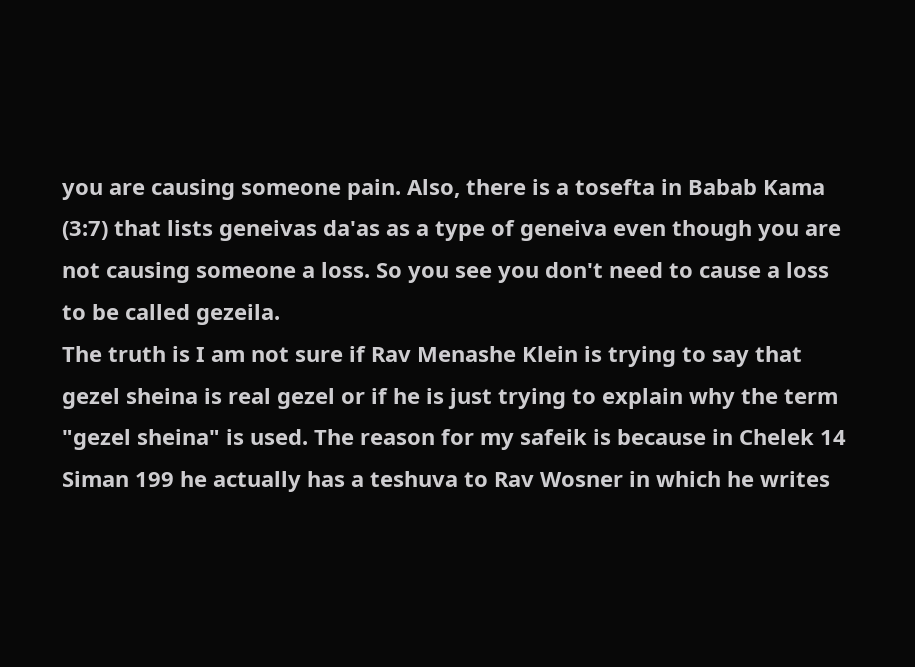you are causing someone pain. Also, there is a tosefta in Babab Kama (3:7) that lists geneivas da'as as a type of geneiva even though you are not causing someone a loss. So you see you don't need to cause a loss to be called gezeila.
The truth is I am not sure if Rav Menashe Klein is trying to say that gezel sheina is real gezel or if he is just trying to explain why the term "gezel sheina" is used. The reason for my safeik is because in Chelek 14 Siman 199 he actually has a teshuva to Rav Wosner in which he writes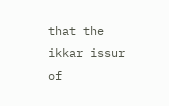that the ikkar issur of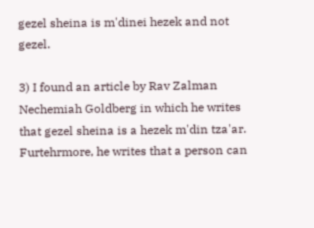gezel sheina is m'dinei hezek and not gezel.

3) I found an article by Rav Zalman Nechemiah Goldberg in which he writes that gezel sheina is a hezek m'din tza'ar. Furtehrmore, he writes that a person can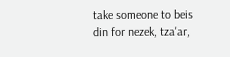take someone to beis din for nezek, tza'ar,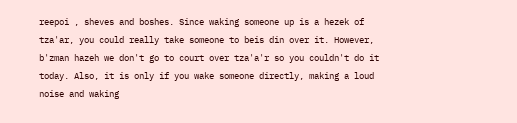reepoi , sheves and boshes. Since waking someone up is a hezek of tza'ar, you could really take someone to beis din over it. However, b'zman hazeh we don't go to court over tza'a'r so you couldn't do it today. Also, it is only if you wake someone directly, making a loud noise and waking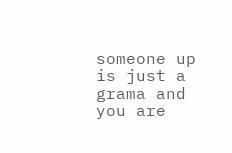someone up is just a grama and you are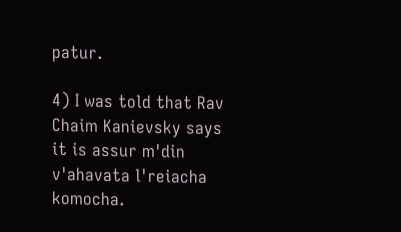patur.

4) I was told that Rav Chaim Kanievsky says it is assur m'din v'ahavata l'reiacha komocha.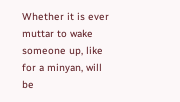Whether it is ever muttar to wake someone up, like for a minyan, will be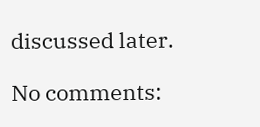discussed later.

No comments: